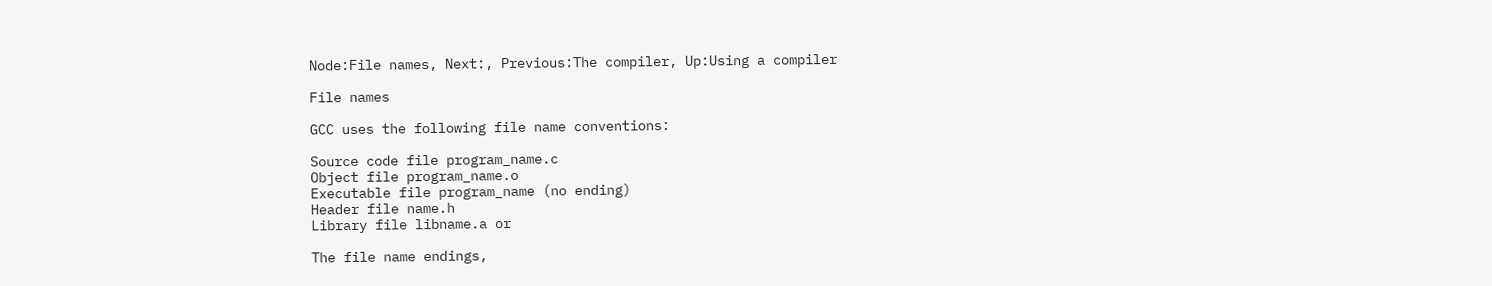Node:File names, Next:, Previous:The compiler, Up:Using a compiler

File names

GCC uses the following file name conventions:

Source code file program_name.c
Object file program_name.o
Executable file program_name (no ending)
Header file name.h
Library file libname.a or

The file name endings,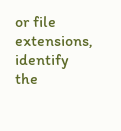or file extensions, identify the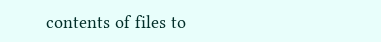contents of files to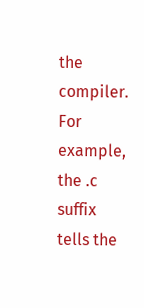the compiler. For example, the .c suffix tells the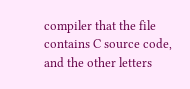compiler that the file contains C source code, and the other letters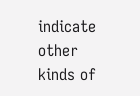indicate other kinds of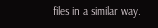files in a similar way.